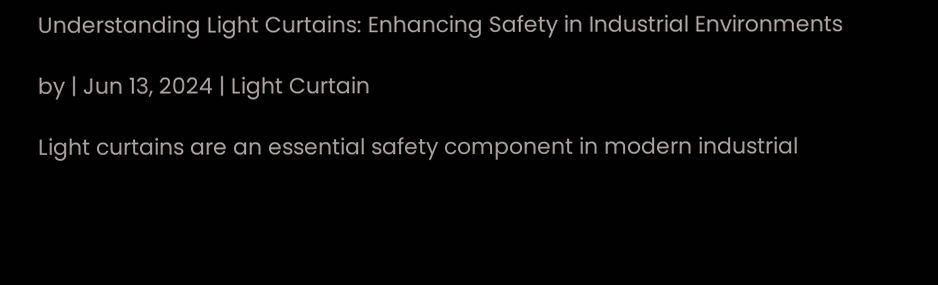Understanding Light Curtains: Enhancing Safety in Industrial Environments

by | Jun 13, 2024 | Light Curtain

Light curtains are an essential safety component in modern industrial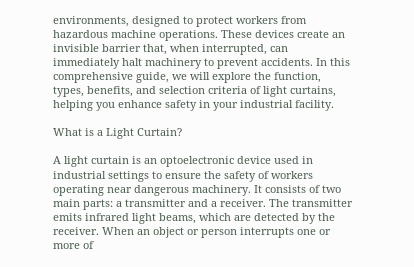environments, designed to protect workers from hazardous machine operations. These devices create an invisible barrier that, when interrupted, can immediately halt machinery to prevent accidents. In this comprehensive guide, we will explore the function, types, benefits, and selection criteria of light curtains, helping you enhance safety in your industrial facility.

What is a Light Curtain?

A light curtain is an optoelectronic device used in industrial settings to ensure the safety of workers operating near dangerous machinery. It consists of two main parts: a transmitter and a receiver. The transmitter emits infrared light beams, which are detected by the receiver. When an object or person interrupts one or more of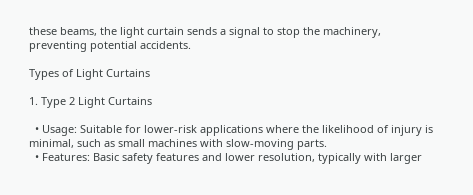these beams, the light curtain sends a signal to stop the machinery, preventing potential accidents.

Types of Light Curtains

1. Type 2 Light Curtains

  • Usage: Suitable for lower-risk applications where the likelihood of injury is minimal, such as small machines with slow-moving parts.
  • Features: Basic safety features and lower resolution, typically with larger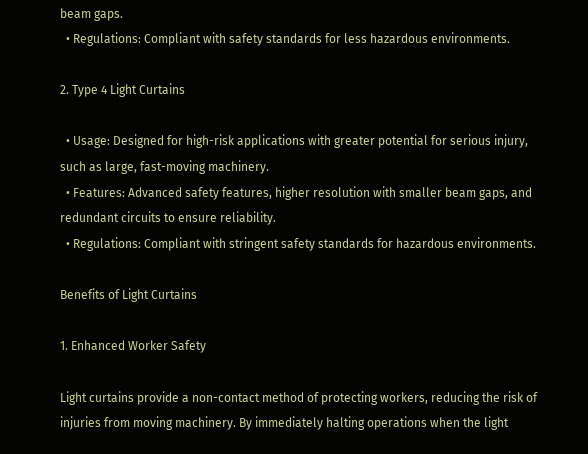beam gaps.
  • Regulations: Compliant with safety standards for less hazardous environments.

2. Type 4 Light Curtains

  • Usage: Designed for high-risk applications with greater potential for serious injury, such as large, fast-moving machinery.
  • Features: Advanced safety features, higher resolution with smaller beam gaps, and redundant circuits to ensure reliability.
  • Regulations: Compliant with stringent safety standards for hazardous environments.

Benefits of Light Curtains

1. Enhanced Worker Safety

Light curtains provide a non-contact method of protecting workers, reducing the risk of injuries from moving machinery. By immediately halting operations when the light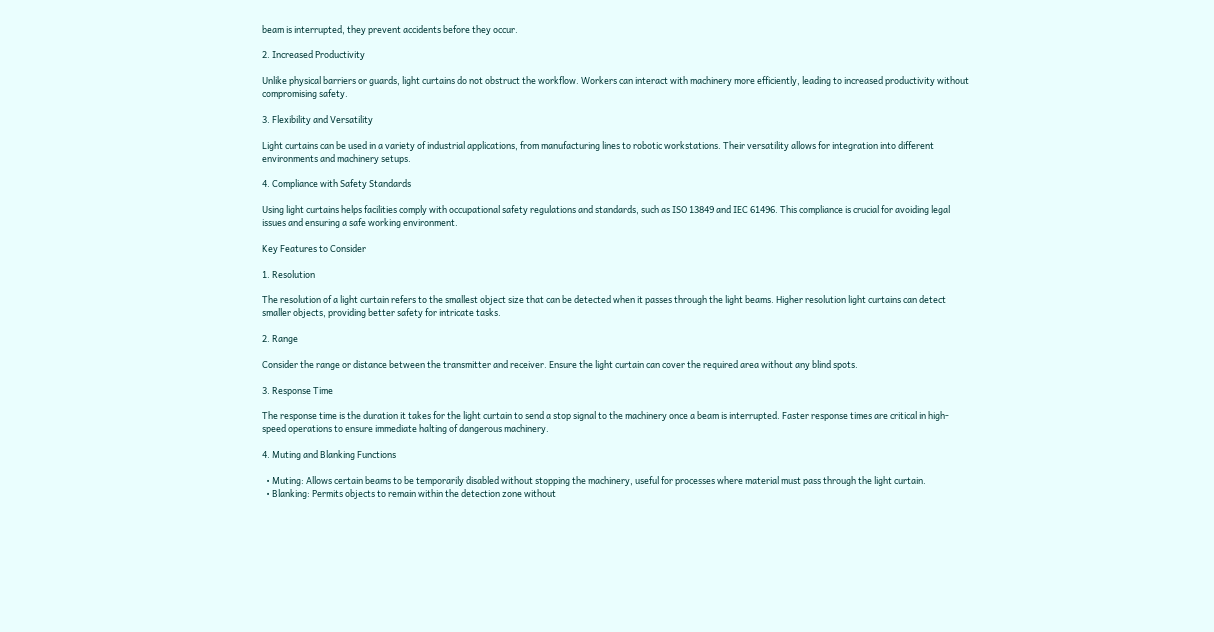beam is interrupted, they prevent accidents before they occur.

2. Increased Productivity

Unlike physical barriers or guards, light curtains do not obstruct the workflow. Workers can interact with machinery more efficiently, leading to increased productivity without compromising safety.

3. Flexibility and Versatility

Light curtains can be used in a variety of industrial applications, from manufacturing lines to robotic workstations. Their versatility allows for integration into different environments and machinery setups.

4. Compliance with Safety Standards

Using light curtains helps facilities comply with occupational safety regulations and standards, such as ISO 13849 and IEC 61496. This compliance is crucial for avoiding legal issues and ensuring a safe working environment.

Key Features to Consider

1. Resolution

The resolution of a light curtain refers to the smallest object size that can be detected when it passes through the light beams. Higher resolution light curtains can detect smaller objects, providing better safety for intricate tasks.

2. Range

Consider the range or distance between the transmitter and receiver. Ensure the light curtain can cover the required area without any blind spots.

3. Response Time

The response time is the duration it takes for the light curtain to send a stop signal to the machinery once a beam is interrupted. Faster response times are critical in high-speed operations to ensure immediate halting of dangerous machinery.

4. Muting and Blanking Functions

  • Muting: Allows certain beams to be temporarily disabled without stopping the machinery, useful for processes where material must pass through the light curtain.
  • Blanking: Permits objects to remain within the detection zone without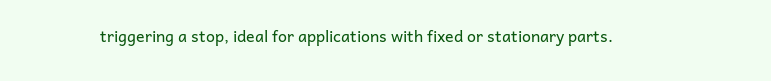triggering a stop, ideal for applications with fixed or stationary parts.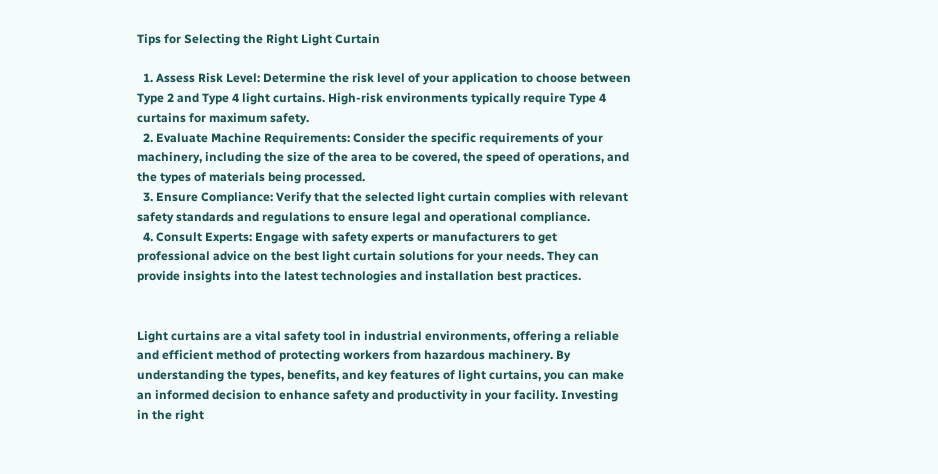Tips for Selecting the Right Light Curtain

  1. Assess Risk Level: Determine the risk level of your application to choose between Type 2 and Type 4 light curtains. High-risk environments typically require Type 4 curtains for maximum safety.
  2. Evaluate Machine Requirements: Consider the specific requirements of your machinery, including the size of the area to be covered, the speed of operations, and the types of materials being processed.
  3. Ensure Compliance: Verify that the selected light curtain complies with relevant safety standards and regulations to ensure legal and operational compliance.
  4. Consult Experts: Engage with safety experts or manufacturers to get professional advice on the best light curtain solutions for your needs. They can provide insights into the latest technologies and installation best practices.


Light curtains are a vital safety tool in industrial environments, offering a reliable and efficient method of protecting workers from hazardous machinery. By understanding the types, benefits, and key features of light curtains, you can make an informed decision to enhance safety and productivity in your facility. Investing in the right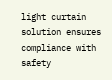light curtain solution ensures compliance with safety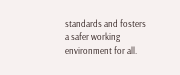standards and fosters a safer working environment for all.